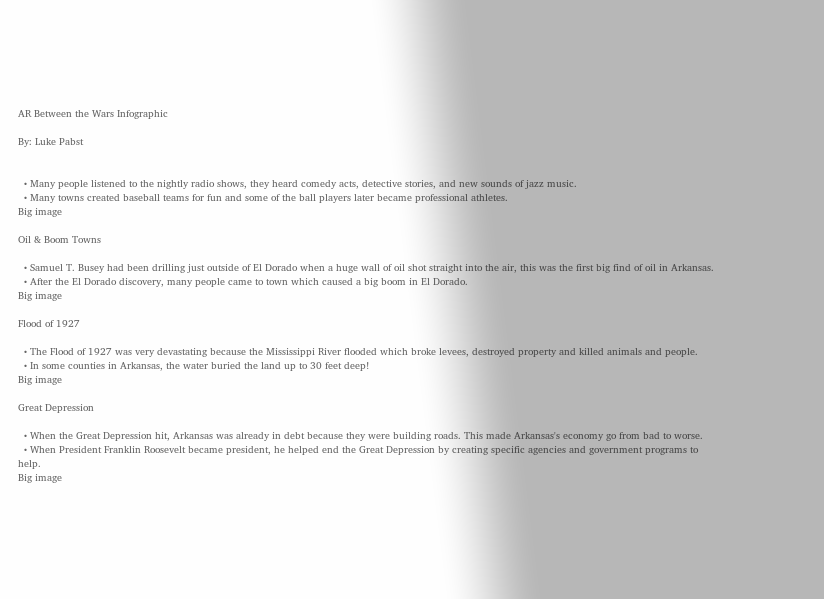AR Between the Wars Infographic

By: Luke Pabst


  • Many people listened to the nightly radio shows, they heard comedy acts, detective stories, and new sounds of jazz music.
  • Many towns created baseball teams for fun and some of the ball players later became professional athletes.
Big image

Oil & Boom Towns

  • Samuel T. Busey had been drilling just outside of El Dorado when a huge wall of oil shot straight into the air, this was the first big find of oil in Arkansas.
  • After the El Dorado discovery, many people came to town which caused a big boom in El Dorado.
Big image

Flood of 1927

  • The Flood of 1927 was very devastating because the Mississippi River flooded which broke levees, destroyed property and killed animals and people.
  • In some counties in Arkansas, the water buried the land up to 30 feet deep!
Big image

Great Depression

  • When the Great Depression hit, Arkansas was already in debt because they were building roads. This made Arkansas's economy go from bad to worse.
  • When President Franklin Roosevelt became president, he helped end the Great Depression by creating specific agencies and government programs to help.
Big image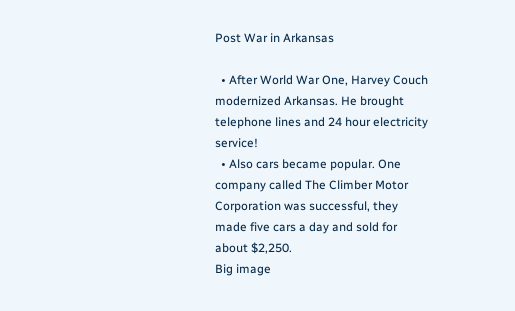Post War in Arkansas

  • After World War One, Harvey Couch modernized Arkansas. He brought telephone lines and 24 hour electricity service!
  • Also cars became popular. One company called The Climber Motor Corporation was successful, they made five cars a day and sold for about $2,250.
Big image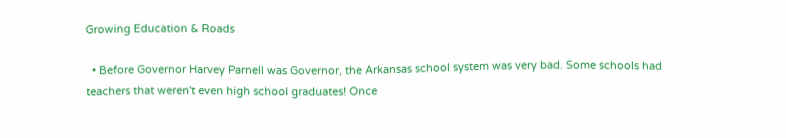Growing Education & Roads

  • Before Governor Harvey Parnell was Governor, the Arkansas school system was very bad. Some schools had teachers that weren't even high school graduates! Once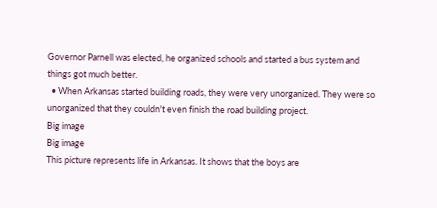Governor Parnell was elected, he organized schools and started a bus system and things got much better.
  • When Arkansas started building roads, they were very unorganized. They were so unorganized that they couldn't even finish the road building project.
Big image
Big image
This picture represents life in Arkansas. It shows that the boys are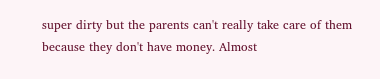super dirty but the parents can't really take care of them because they don't have money. Almost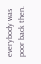everybody was poor back then.